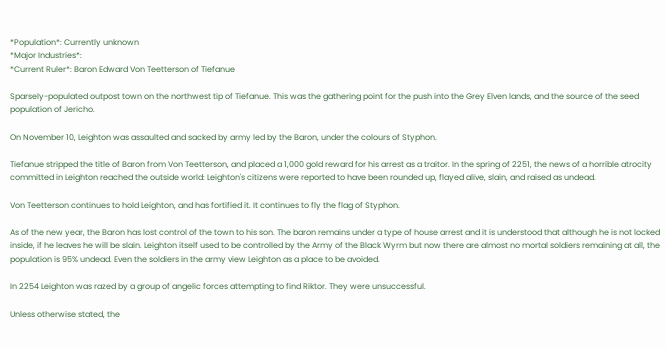*Population*: Currently unknown
*Major Industries*:
*Current Ruler*: Baron Edward Von Teetterson of Tiefanue

Sparsely-populated outpost town on the northwest tip of Tiefanue. This was the gathering point for the push into the Grey Elven lands, and the source of the seed population of Jericho.

On November 10, Leighton was assaulted and sacked by army led by the Baron, under the colours of Styphon.

Tiefanue stripped the title of Baron from Von Teetterson, and placed a 1,000 gold reward for his arrest as a traitor. In the spring of 2251, the news of a horrible atrocity committed in Leighton reached the outside world: Leighton's citizens were reported to have been rounded up, flayed alive, slain, and raised as undead.

Von Teetterson continues to hold Leighton, and has fortified it. It continues to fly the flag of Styphon.

As of the new year, the Baron has lost control of the town to his son. The baron remains under a type of house arrest and it is understood that although he is not locked inside, if he leaves he will be slain. Leighton itself used to be controlled by the Army of the Black Wyrm but now there are almost no mortal soldiers remaining at all, the population is 95% undead. Even the soldiers in the army view Leighton as a place to be avoided.

In 2254 Leighton was razed by a group of angelic forces attempting to find Riktor. They were unsuccessful.

Unless otherwise stated, the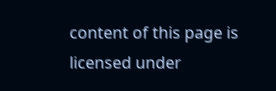content of this page is licensed under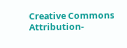Creative Commons Attribution-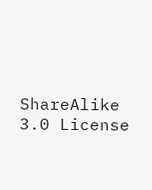ShareAlike 3.0 License